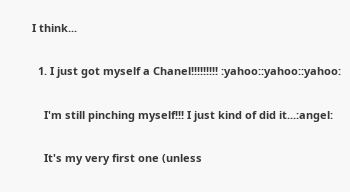I think...

  1. I just got myself a Chanel!!!!!!!!! :yahoo::yahoo::yahoo:

    I'm still pinching myself!!! I just kind of did it...:angel:

    It's my very first one (unless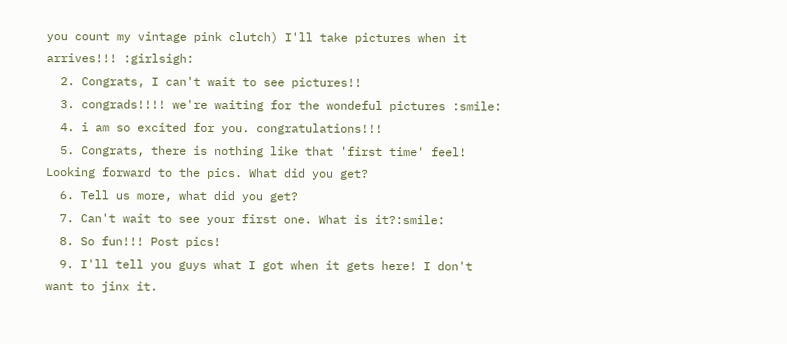you count my vintage pink clutch) I'll take pictures when it arrives!!! :girlsigh:
  2. Congrats, I can't wait to see pictures!!
  3. congrads!!!! we're waiting for the wondeful pictures :smile:
  4. i am so excited for you. congratulations!!!
  5. Congrats, there is nothing like that 'first time' feel! Looking forward to the pics. What did you get?
  6. Tell us more, what did you get?
  7. Can't wait to see your first one. What is it?:smile:
  8. So fun!!! Post pics!
  9. I'll tell you guys what I got when it gets here! I don't want to jinx it.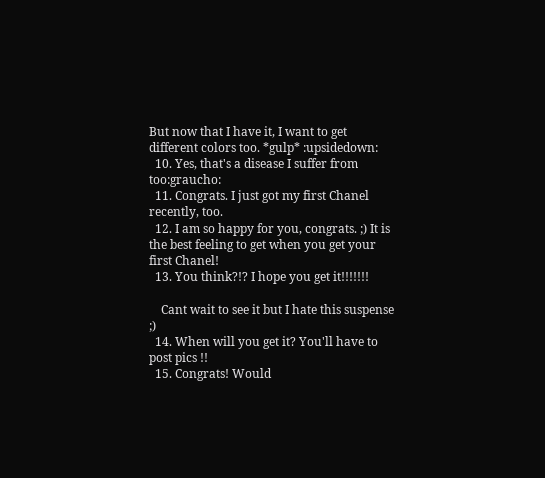But now that I have it, I want to get different colors too. *gulp* :upsidedown:
  10. Yes, that's a disease I suffer from too:graucho:
  11. Congrats. I just got my first Chanel recently, too.
  12. I am so happy for you, congrats. ;) It is the best feeling to get when you get your first Chanel!
  13. You think?!? I hope you get it!!!!!!!

    Cant wait to see it but I hate this suspense ;)
  14. When will you get it? You'll have to post pics !!
  15. Congrats! Would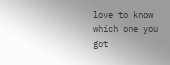love to know which one you got